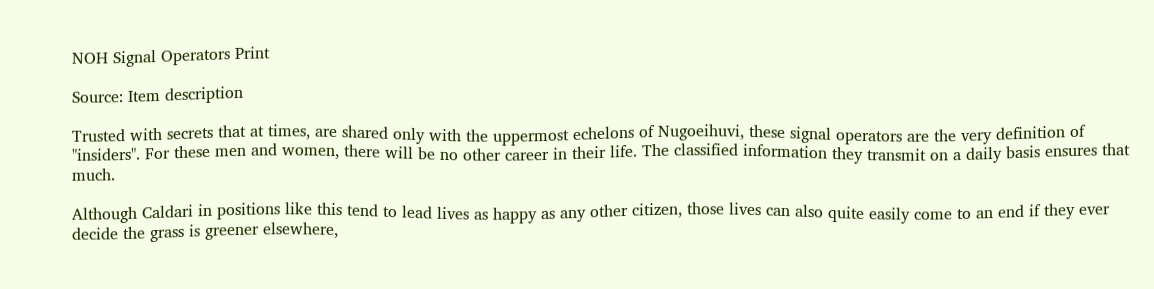NOH Signal Operators Print

Source: Item description

Trusted with secrets that at times, are shared only with the uppermost echelons of Nugoeihuvi, these signal operators are the very definition of "insiders". For these men and women, there will be no other career in their life. The classified information they transmit on a daily basis ensures that much.

Although Caldari in positions like this tend to lead lives as happy as any other citizen, those lives can also quite easily come to an end if they ever decide the grass is greener elsewhere,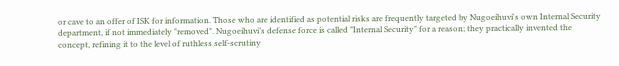or cave to an offer of ISK for information. Those who are identified as potential risks are frequently targeted by Nugoeihuvi's own Internal Security department, if not immediately "removed". Nugoeihuvi’s defense force is called "Internal Security" for a reason; they practically invented the concept, refining it to the level of ruthless self-scrutiny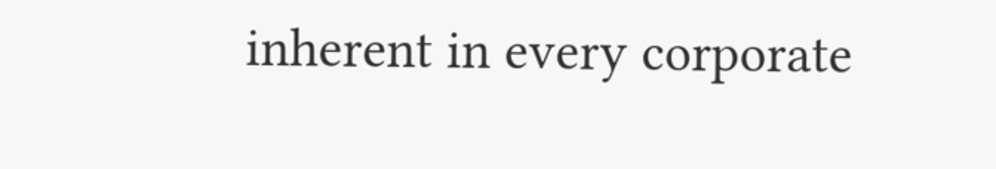inherent in every corporate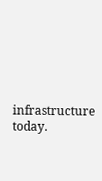infrastructure today.